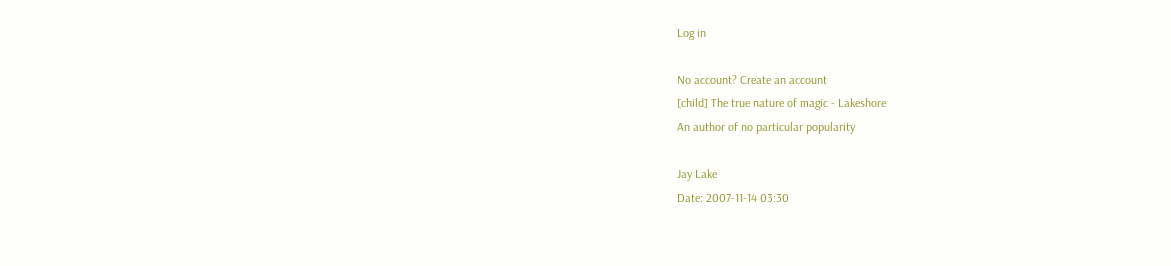Log in

No account? Create an account
[child] The true nature of magic - Lakeshore
An author of no particular popularity

Jay Lake
Date: 2007-11-14 03:30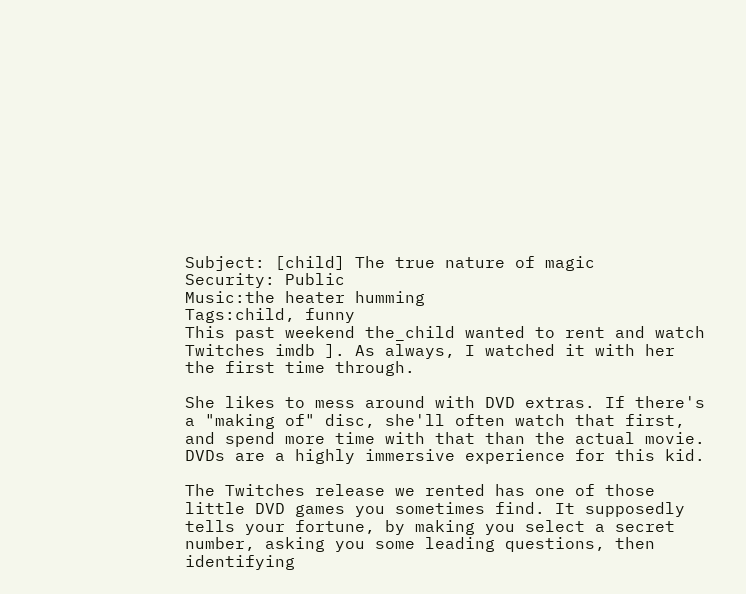Subject: [child] The true nature of magic
Security: Public
Music:the heater humming
Tags:child, funny
This past weekend the_child wanted to rent and watch Twitches imdb ]. As always, I watched it with her the first time through.

She likes to mess around with DVD extras. If there's a "making of" disc, she'll often watch that first, and spend more time with that than the actual movie. DVDs are a highly immersive experience for this kid.

The Twitches release we rented has one of those little DVD games you sometimes find. It supposedly tells your fortune, by making you select a secret number, asking you some leading questions, then identifying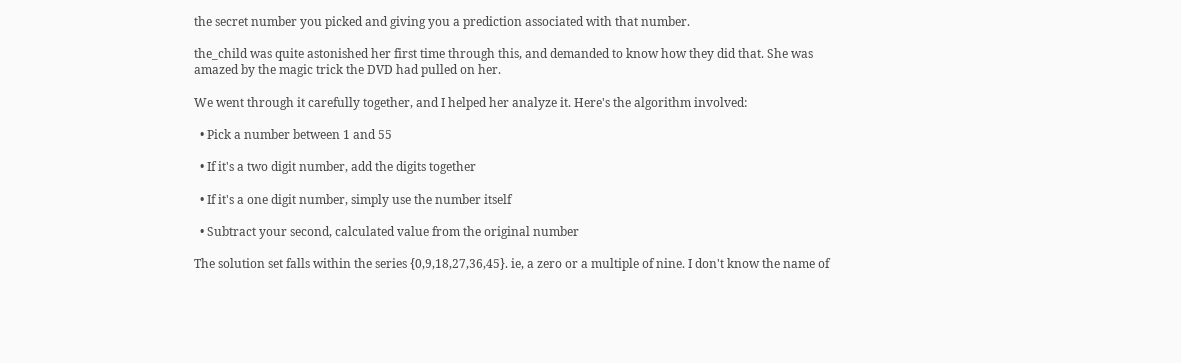the secret number you picked and giving you a prediction associated with that number.

the_child was quite astonished her first time through this, and demanded to know how they did that. She was amazed by the magic trick the DVD had pulled on her.

We went through it carefully together, and I helped her analyze it. Here's the algorithm involved:

  • Pick a number between 1 and 55

  • If it's a two digit number, add the digits together

  • If it's a one digit number, simply use the number itself

  • Subtract your second, calculated value from the original number

The solution set falls within the series {0,9,18,27,36,45}. ie, a zero or a multiple of nine. I don't know the name of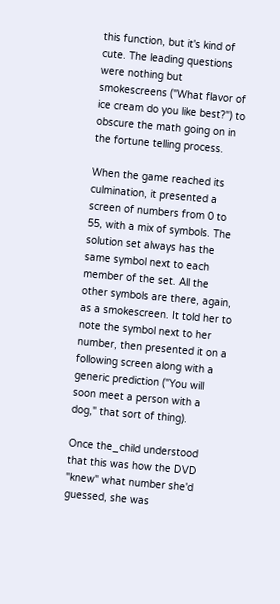this function, but it's kind of cute. The leading questions were nothing but smokescreens ("What flavor of ice cream do you like best?") to obscure the math going on in the fortune telling process.

When the game reached its culmination, it presented a screen of numbers from 0 to 55, with a mix of symbols. The solution set always has the same symbol next to each member of the set. All the other symbols are there, again, as a smokescreen. It told her to note the symbol next to her number, then presented it on a following screen along with a generic prediction ("You will soon meet a person with a dog," that sort of thing).

Once the_child understood that this was how the DVD "knew" what number she'd guessed, she was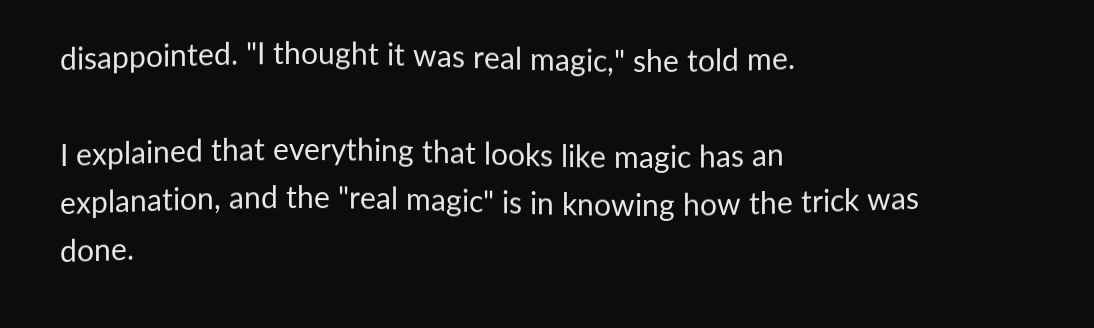disappointed. "I thought it was real magic," she told me.

I explained that everything that looks like magic has an explanation, and the "real magic" is in knowing how the trick was done.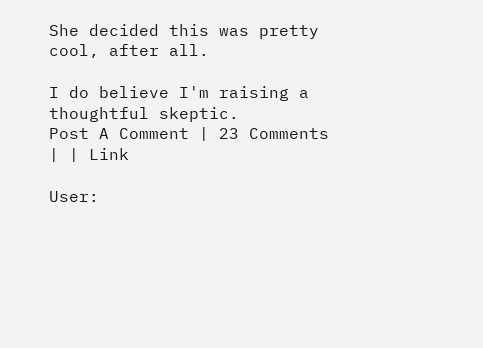She decided this was pretty cool, after all.

I do believe I'm raising a thoughtful skeptic.
Post A Comment | 23 Comments | | Link

User: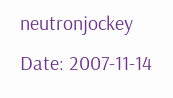neutronjockey
Date: 2007-11-14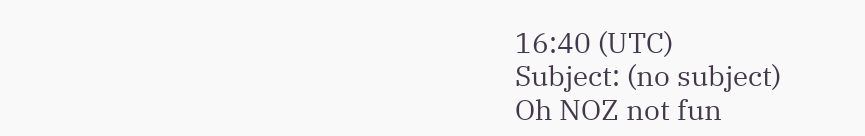16:40 (UTC)
Subject: (no subject)
Oh NOZ not fun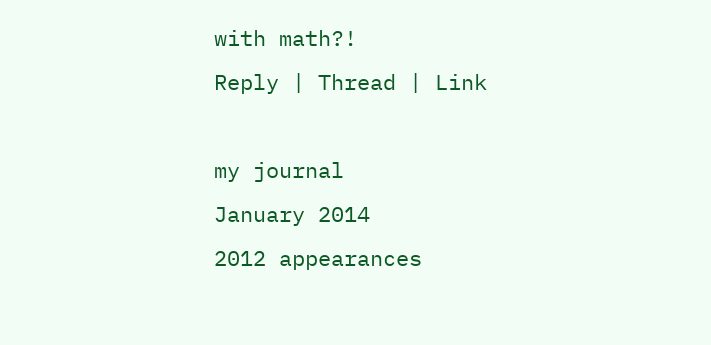with math?!
Reply | Thread | Link

my journal
January 2014
2012 appearances